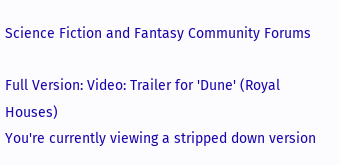Science Fiction and Fantasy Community Forums

Full Version: Video: Trailer for 'Dune' (Royal Houses)
You're currently viewing a stripped down version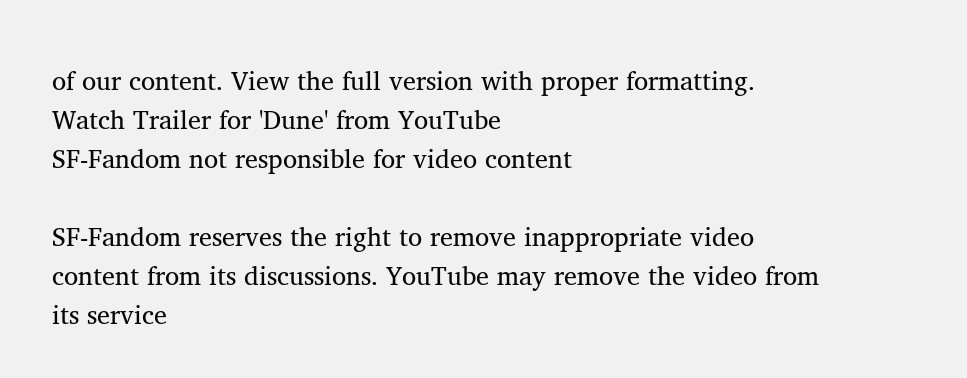of our content. View the full version with proper formatting.
Watch Trailer for 'Dune' from YouTube
SF-Fandom not responsible for video content

SF-Fandom reserves the right to remove inappropriate video content from its discussions. YouTube may remove the video from its service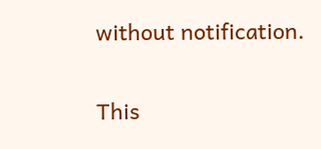without notification.

This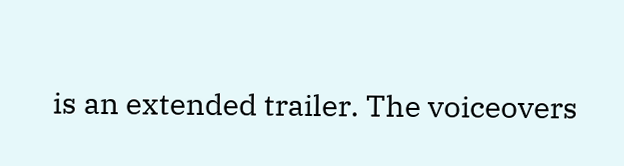is an extended trailer. The voiceovers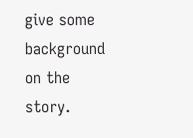give some background on the story.